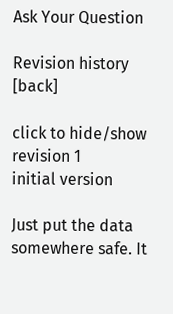Ask Your Question

Revision history [back]

click to hide/show revision 1
initial version

Just put the data somewhere safe. It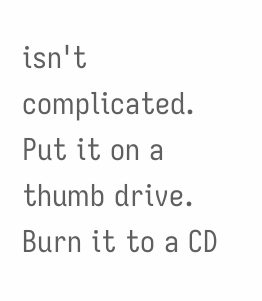isn't complicated. Put it on a thumb drive. Burn it to a CD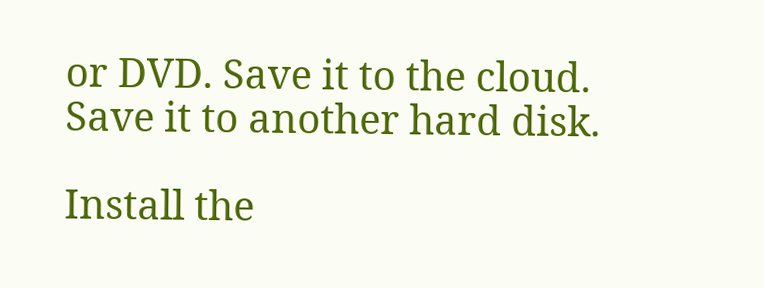or DVD. Save it to the cloud. Save it to another hard disk.

Install the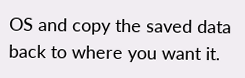OS and copy the saved data back to where you want it.